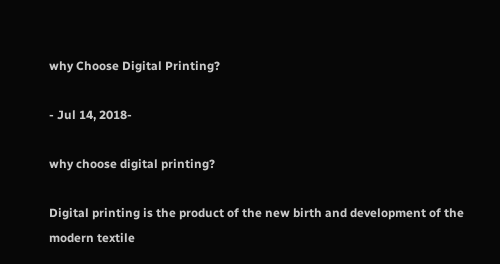why Choose Digital Printing?

- Jul 14, 2018-

why choose digital printing?

Digital printing is the product of the new birth and development of the modern textile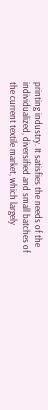printing industry. It satisfies the needs of the individualized, diversified and small batches of the current textile market, which largely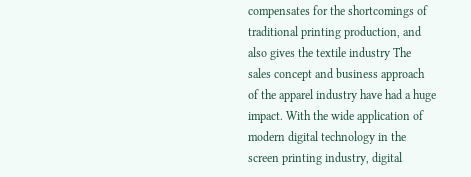compensates for the shortcomings of traditional printing production, and also gives the textile industry The sales concept and business approach of the apparel industry have had a huge impact. With the wide application of modern digital technology in the screen printing industry, digital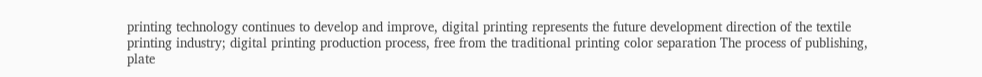printing technology continues to develop and improve, digital printing represents the future development direction of the textile printing industry; digital printing production process, free from the traditional printing color separation The process of publishing, plate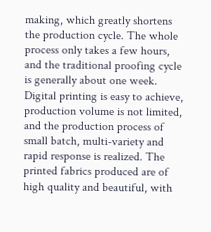making, which greatly shortens the production cycle. The whole process only takes a few hours, and the traditional proofing cycle is generally about one week. Digital printing is easy to achieve, production volume is not limited, and the production process of small batch, multi-variety and rapid response is realized. The printed fabrics produced are of high quality and beautiful, with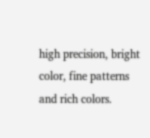high precision, bright color, fine patterns and rich colors.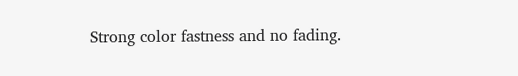Strong color fastness and no fading.